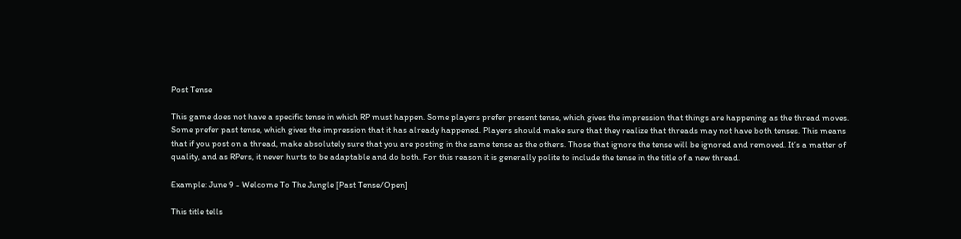Post Tense

This game does not have a specific tense in which RP must happen. Some players prefer present tense, which gives the impression that things are happening as the thread moves. Some prefer past tense, which gives the impression that it has already happened. Players should make sure that they realize that threads may not have both tenses. This means that if you post on a thread, make absolutely sure that you are posting in the same tense as the others. Those that ignore the tense will be ignored and removed. It’s a matter of quality, and as RPers, it never hurts to be adaptable and do both. For this reason it is generally polite to include the tense in the title of a new thread.

Example: June 9 - Welcome To The Jungle [Past Tense/Open]

This title tells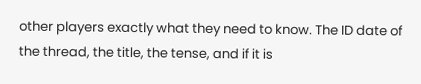other players exactly what they need to know. The ID date of the thread, the title, the tense, and if it is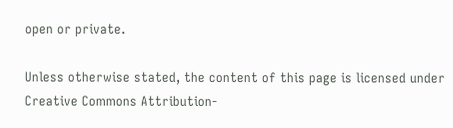open or private.

Unless otherwise stated, the content of this page is licensed under Creative Commons Attribution-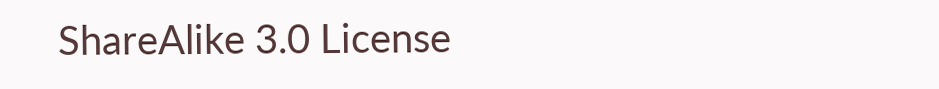ShareAlike 3.0 License